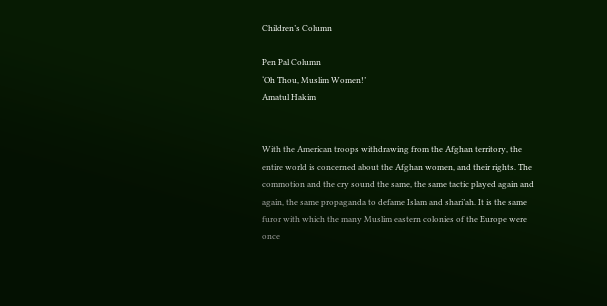Children’s Column

Pen Pal Column
‘Oh Thou, Muslim Women!’
Amatul Hakim


With the American troops withdrawing from the Afghan territory, the entire world is concerned about the Afghan women, and their rights. The commotion and the cry sound the same, the same tactic played again and again, the same propaganda to defame Islam and shari’ah. It is the same furor with which the many Muslim eastern colonies of the Europe were once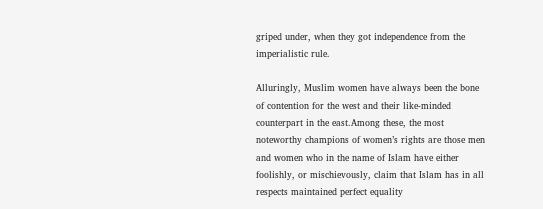griped under, when they got independence from the imperialistic rule.

Alluringly, Muslim women have always been the bone of contention for the west and their like-minded counterpart in the east.Among these, the most noteworthy champions of women’s rights are those men and women who in the name of Islam have either foolishly, or mischievously, claim that Islam has in all respects maintained perfect equality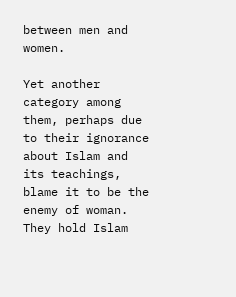between men and women.

Yet another category among them, perhaps due to their ignorance about Islam and its teachings, blame it to be the enemy of woman. They hold Islam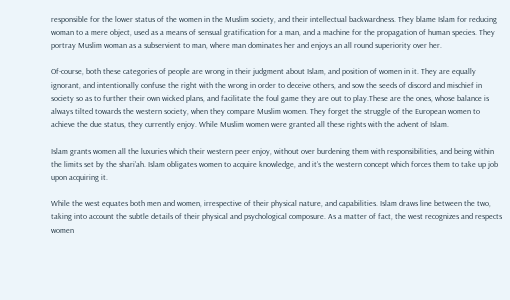responsible for the lower status of the women in the Muslim society, and their intellectual backwardness. They blame Islam for reducing woman to a mere object, used as a means of sensual gratification for a man, and a machine for the propagation of human species. They portray Muslim woman as a subservient to man, where man dominates her and enjoys an all round superiority over her.

Of-course, both these categories of people are wrong in their judgment about Islam, and position of women in it. They are equally ignorant, and intentionally confuse the right with the wrong in order to deceive others, and sow the seeds of discord and mischief in society so as to further their own wicked plans, and facilitate the foul game they are out to play.These are the ones, whose balance is always tilted towards the western society, when they compare Muslim women. They forget the struggle of the European women to achieve the due status, they currently enjoy. While Muslim women were granted all these rights with the advent of Islam.

Islam grants women all the luxuries which their western peer enjoy, without over burdening them with responsibilities, and being within the limits set by the shari’ah. Islam obligates women to acquire knowledge, and it’s the western concept which forces them to take up job upon acquiring it.

While the west equates both men and women, irrespective of their physical nature, and capabilities. Islam draws line between the two, taking into account the subtle details of their physical and psychological composure. As a matter of fact, the west recognizes and respects women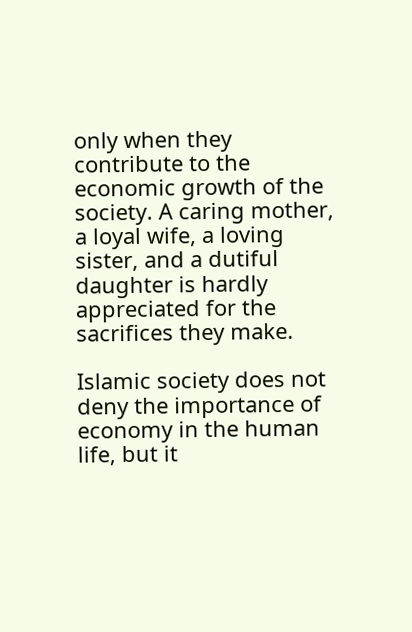only when they contribute to the economic growth of the society. A caring mother, a loyal wife, a loving sister, and a dutiful daughter is hardly appreciated for the sacrifices they make.

Islamic society does not deny the importance of economy in the human life, but it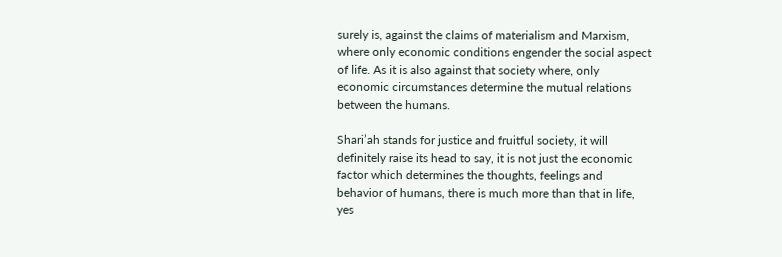surely is, against the claims of materialism and Marxism, where only economic conditions engender the social aspect of life. As it is also against that society where, only economic circumstances determine the mutual relations between the humans.

Shari’ah stands for justice and fruitful society, it will definitely raise its head to say, it is not just the economic factor which determines the thoughts, feelings and behavior of humans, there is much more than that in life, yes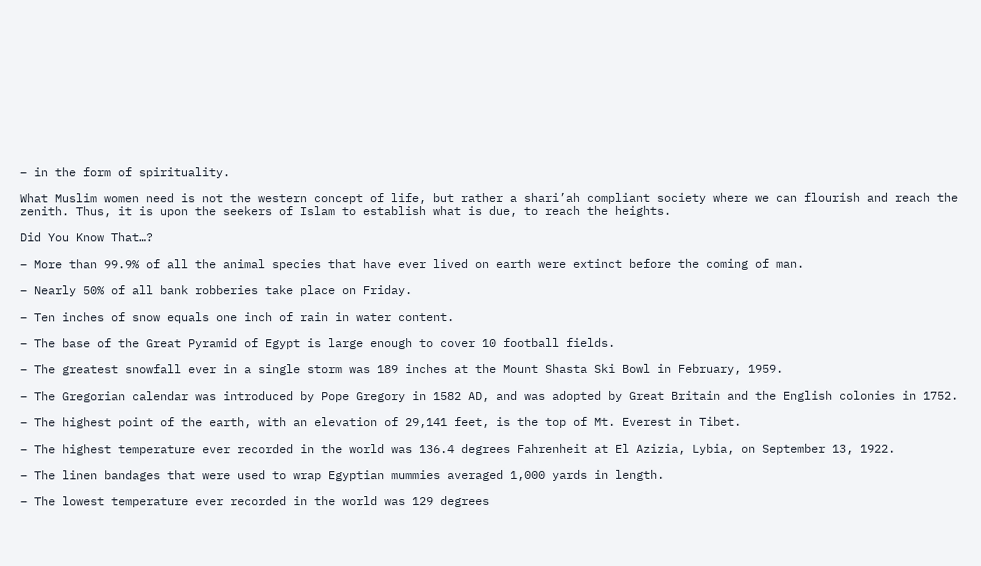– in the form of spirituality.

What Muslim women need is not the western concept of life, but rather a shari’ah compliant society where we can flourish and reach the zenith. Thus, it is upon the seekers of Islam to establish what is due, to reach the heights.

Did You Know That…?

– More than 99.9% of all the animal species that have ever lived on earth were extinct before the coming of man.

– Nearly 50% of all bank robberies take place on Friday.

– Ten inches of snow equals one inch of rain in water content.

– The base of the Great Pyramid of Egypt is large enough to cover 10 football fields.

– The greatest snowfall ever in a single storm was 189 inches at the Mount Shasta Ski Bowl in February, 1959.

– The Gregorian calendar was introduced by Pope Gregory in 1582 AD, and was adopted by Great Britain and the English colonies in 1752.

– The highest point of the earth, with an elevation of 29,141 feet, is the top of Mt. Everest in Tibet.

– The highest temperature ever recorded in the world was 136.4 degrees Fahrenheit at El Azizia, Lybia, on September 13, 1922.

– The linen bandages that were used to wrap Egyptian mummies averaged 1,000 yards in length.

– The lowest temperature ever recorded in the world was 129 degrees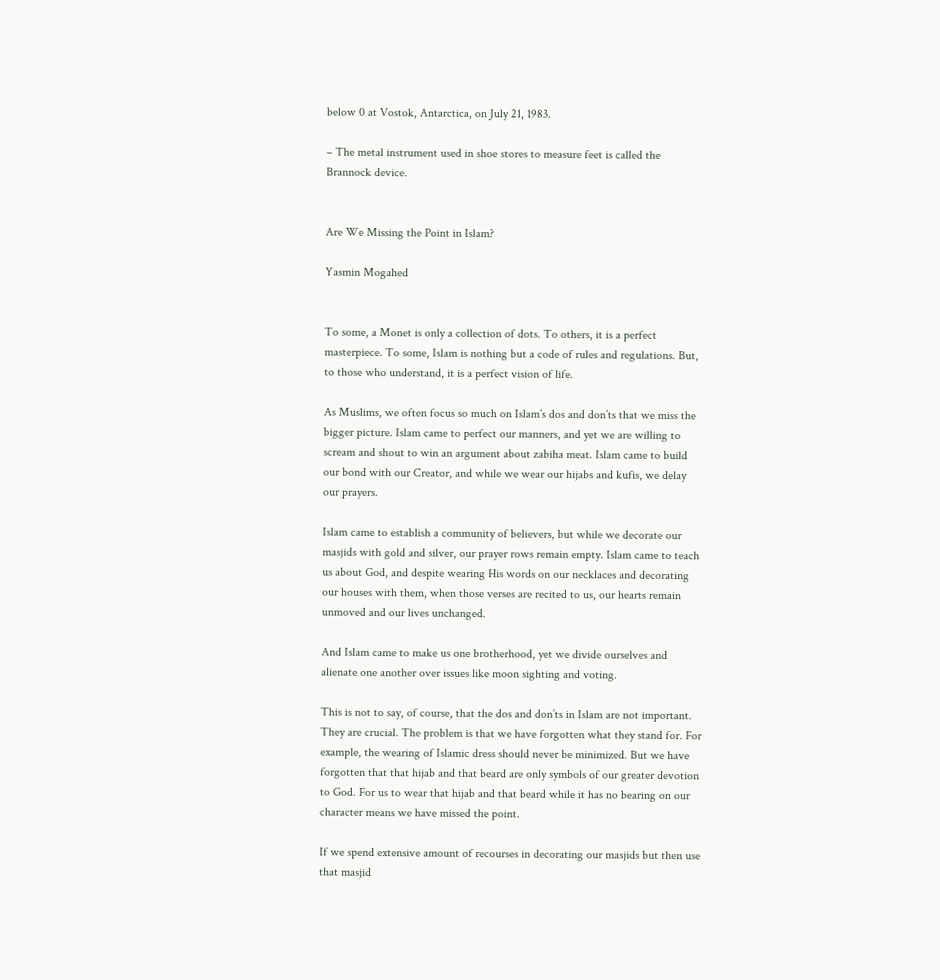below 0 at Vostok, Antarctica, on July 21, 1983.

– The metal instrument used in shoe stores to measure feet is called the Brannock device.


Are We Missing the Point in Islam?

Yasmin Mogahed


To some, a Monet is only a collection of dots. To others, it is a perfect masterpiece. To some, Islam is nothing but a code of rules and regulations. But, to those who understand, it is a perfect vision of life.

As Muslims, we often focus so much on Islam’s dos and don’ts that we miss the bigger picture. Islam came to perfect our manners, and yet we are willing to scream and shout to win an argument about zabiha meat. Islam came to build our bond with our Creator, and while we wear our hijabs and kufis, we delay our prayers.

Islam came to establish a community of believers, but while we decorate our masjids with gold and silver, our prayer rows remain empty. Islam came to teach us about God, and despite wearing His words on our necklaces and decorating our houses with them, when those verses are recited to us, our hearts remain unmoved and our lives unchanged.

And Islam came to make us one brotherhood, yet we divide ourselves and alienate one another over issues like moon sighting and voting.

This is not to say, of course, that the dos and don’ts in Islam are not important. They are crucial. The problem is that we have forgotten what they stand for. For example, the wearing of Islamic dress should never be minimized. But we have forgotten that that hijab and that beard are only symbols of our greater devotion to God. For us to wear that hijab and that beard while it has no bearing on our character means we have missed the point.

If we spend extensive amount of recourses in decorating our masjids but then use that masjid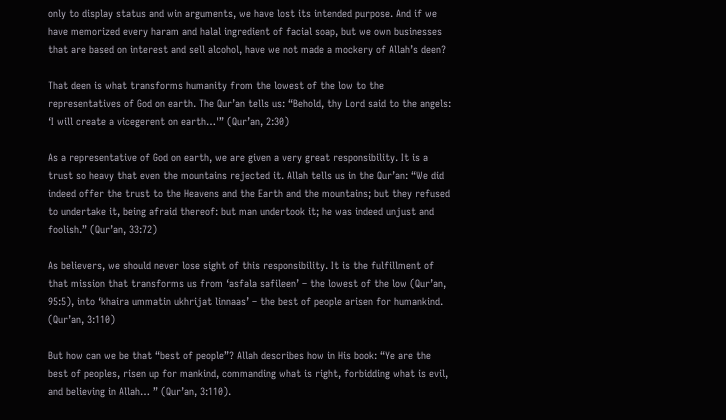only to display status and win arguments, we have lost its intended purpose. And if we have memorized every haram and halal ingredient of facial soap, but we own businesses that are based on interest and sell alcohol, have we not made a mockery of Allah’s deen?

That deen is what transforms humanity from the lowest of the low to the representatives of God on earth. The Qur’an tells us: “Behold, thy Lord said to the angels: ‘I will create a vicegerent on earth…'” (Qur’an, 2:30)

As a representative of God on earth, we are given a very great responsibility. It is a trust so heavy that even the mountains rejected it. Allah tells us in the Qur’an: “We did indeed offer the trust to the Heavens and the Earth and the mountains; but they refused to undertake it, being afraid thereof: but man undertook it; he was indeed unjust and foolish.” (Qur’an, 33:72)

As believers, we should never lose sight of this responsibility. It is the fulfillment of that mission that transforms us from ‘asfala safileen’ – the lowest of the low (Qur’an, 95:5), into ‘khaira ummatin ukhrijat linnaas’ – the best of people arisen for humankind. (Qur’an, 3:110)

But how can we be that “best of people”? Allah describes how in His book: “Ye are the best of peoples, risen up for mankind, commanding what is right, forbidding what is evil, and believing in Allah… ” (Qur’an, 3:110).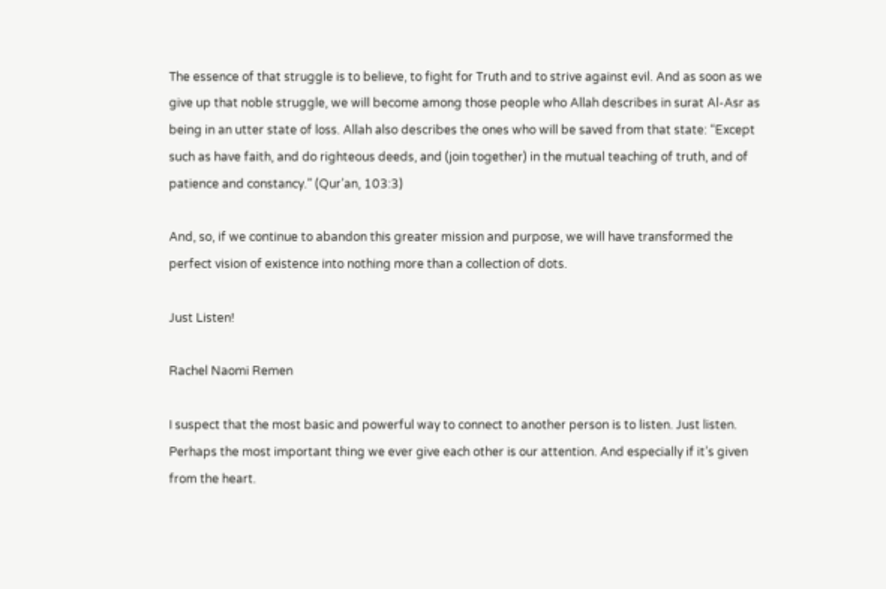The essence of that struggle is to believe, to fight for Truth and to strive against evil. And as soon as we give up that noble struggle, we will become among those people who Allah describes in surat Al-Asr as being in an utter state of loss. Allah also describes the ones who will be saved from that state: “Except such as have faith, and do righteous deeds, and (join together) in the mutual teaching of truth, and of patience and constancy.” (Qur’an, 103:3)

And, so, if we continue to abandon this greater mission and purpose, we will have transformed the perfect vision of existence into nothing more than a collection of dots.

Just Listen!

Rachel Naomi Remen

I suspect that the most basic and powerful way to connect to another person is to listen. Just listen. Perhaps the most important thing we ever give each other is our attention. And especially if it’s given from the heart.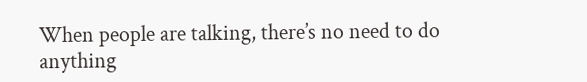When people are talking, there’s no need to do anything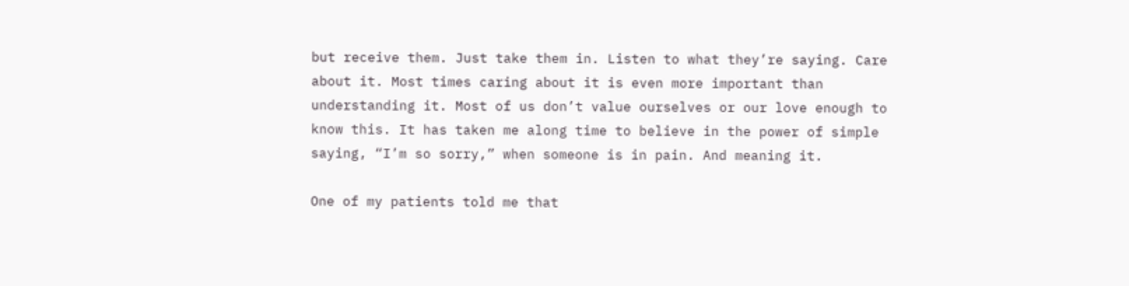but receive them. Just take them in. Listen to what they’re saying. Care about it. Most times caring about it is even more important than understanding it. Most of us don’t value ourselves or our love enough to know this. It has taken me along time to believe in the power of simple saying, “I’m so sorry,” when someone is in pain. And meaning it.

One of my patients told me that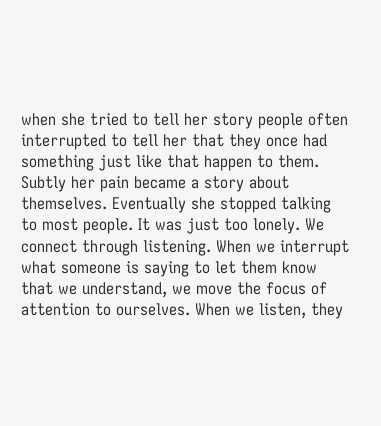when she tried to tell her story people often interrupted to tell her that they once had something just like that happen to them. Subtly her pain became a story about themselves. Eventually she stopped talking to most people. It was just too lonely. We connect through listening. When we interrupt what someone is saying to let them know that we understand, we move the focus of attention to ourselves. When we listen, they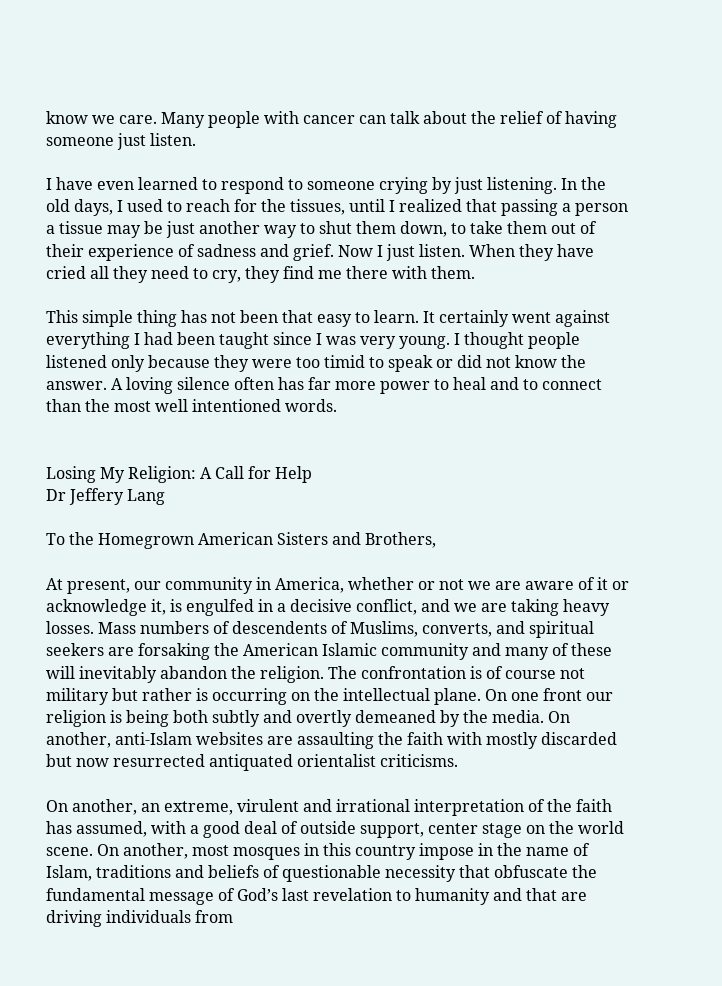know we care. Many people with cancer can talk about the relief of having someone just listen.

I have even learned to respond to someone crying by just listening. In the old days, I used to reach for the tissues, until I realized that passing a person a tissue may be just another way to shut them down, to take them out of their experience of sadness and grief. Now I just listen. When they have cried all they need to cry, they find me there with them.

This simple thing has not been that easy to learn. It certainly went against everything I had been taught since I was very young. I thought people listened only because they were too timid to speak or did not know the answer. A loving silence often has far more power to heal and to connect than the most well intentioned words.


Losing My Religion: A Call for Help
Dr Jeffery Lang

To the Homegrown American Sisters and Brothers,

At present, our community in America, whether or not we are aware of it or acknowledge it, is engulfed in a decisive conflict, and we are taking heavy losses. Mass numbers of descendents of Muslims, converts, and spiritual seekers are forsaking the American Islamic community and many of these will inevitably abandon the religion. The confrontation is of course not military but rather is occurring on the intellectual plane. On one front our religion is being both subtly and overtly demeaned by the media. On another, anti-Islam websites are assaulting the faith with mostly discarded but now resurrected antiquated orientalist criticisms.

On another, an extreme, virulent and irrational interpretation of the faith has assumed, with a good deal of outside support, center stage on the world scene. On another, most mosques in this country impose in the name of Islam, traditions and beliefs of questionable necessity that obfuscate the fundamental message of God’s last revelation to humanity and that are driving individuals from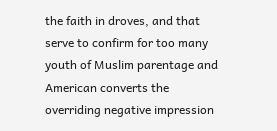the faith in droves, and that serve to confirm for too many youth of Muslim parentage and American converts the overriding negative impression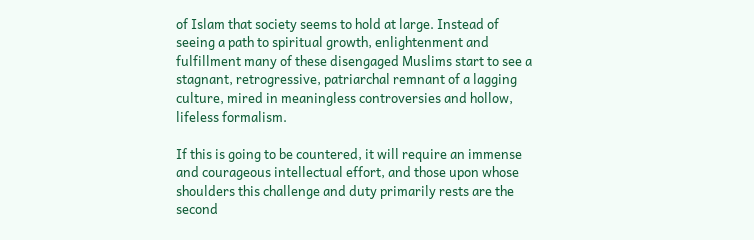of Islam that society seems to hold at large. Instead of seeing a path to spiritual growth, enlightenment and fulfillment many of these disengaged Muslims start to see a stagnant, retrogressive, patriarchal remnant of a lagging culture, mired in meaningless controversies and hollow, lifeless formalism.

If this is going to be countered, it will require an immense and courageous intellectual effort, and those upon whose shoulders this challenge and duty primarily rests are the second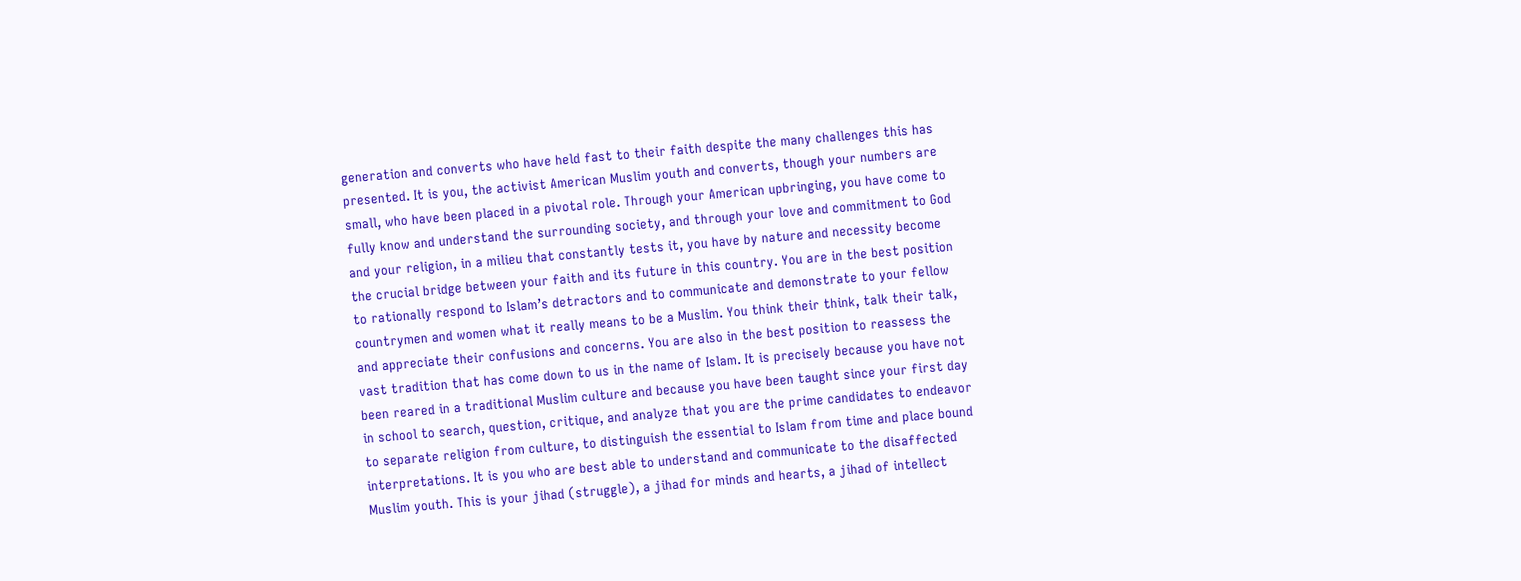generation and converts who have held fast to their faith despite the many challenges this has presented. It is you, the activist American Muslim youth and converts, though your numbers are small, who have been placed in a pivotal role. Through your American upbringing, you have come to fully know and understand the surrounding society, and through your love and commitment to God and your religion, in a milieu that constantly tests it, you have by nature and necessity become the crucial bridge between your faith and its future in this country. You are in the best position to rationally respond to Islam’s detractors and to communicate and demonstrate to your fellow countrymen and women what it really means to be a Muslim. You think their think, talk their talk, and appreciate their confusions and concerns. You are also in the best position to reassess the vast tradition that has come down to us in the name of Islam. It is precisely because you have not been reared in a traditional Muslim culture and because you have been taught since your first day in school to search, question, critique, and analyze that you are the prime candidates to endeavor to separate religion from culture, to distinguish the essential to Islam from time and place bound interpretations. It is you who are best able to understand and communicate to the disaffected Muslim youth. This is your jihad (struggle), a jihad for minds and hearts, a jihad of intellect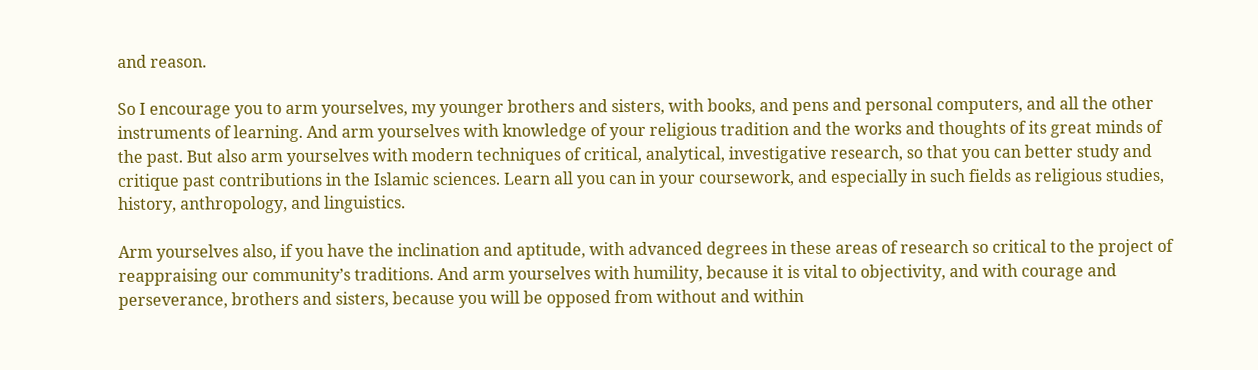and reason.

So I encourage you to arm yourselves, my younger brothers and sisters, with books, and pens and personal computers, and all the other instruments of learning. And arm yourselves with knowledge of your religious tradition and the works and thoughts of its great minds of the past. But also arm yourselves with modern techniques of critical, analytical, investigative research, so that you can better study and critique past contributions in the Islamic sciences. Learn all you can in your coursework, and especially in such fields as religious studies, history, anthropology, and linguistics.

Arm yourselves also, if you have the inclination and aptitude, with advanced degrees in these areas of research so critical to the project of reappraising our community’s traditions. And arm yourselves with humility, because it is vital to objectivity, and with courage and perseverance, brothers and sisters, because you will be opposed from without and within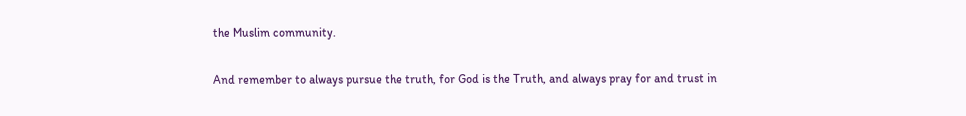the Muslim community.

And remember to always pursue the truth, for God is the Truth, and always pray for and trust in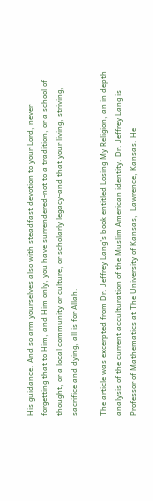His guidance. And so arm yourselves also with steadfast devotion to your Lord, never forgetting that to Him, and Him only, you have surrendered-not to a tradition, or a school of thought, or a local community or culture, or scholarly legacy-and that your living, striving, sacrifice and dying, all is for Allah.

The article was excerpted from Dr. Jeffrey Lang’s book entitled Losing My Religion, an in depth analysis of the current acculturation of the Muslim American identity. Dr. Jeffrey Lang is Professor of Mathematics at The University of Kansas,  Lawrence, Kansas. He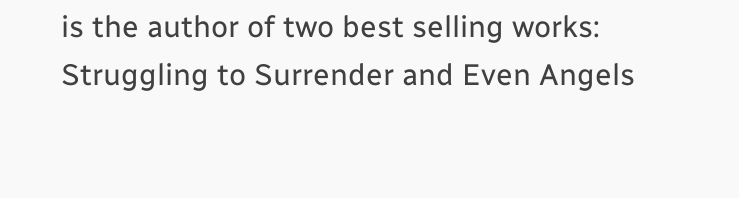is the author of two best selling works: Struggling to Surrender and Even Angels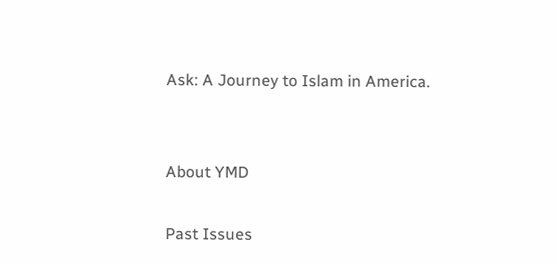Ask: A Journey to Islam in America.


About YMD

Past Issues